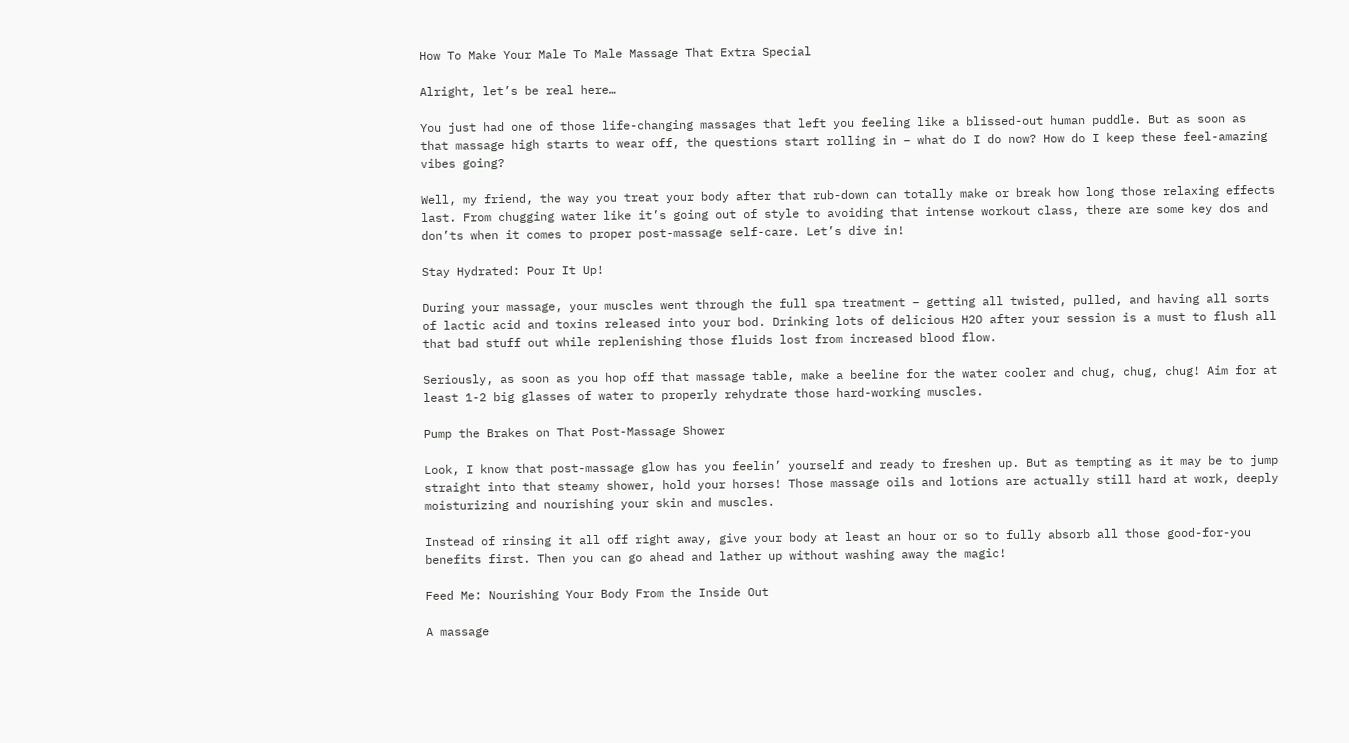How To Make Your Male To Male Massage That Extra Special

Alright, let’s be real here…

You just had one of those life-changing massages that left you feeling like a blissed-out human puddle. But as soon as that massage high starts to wear off, the questions start rolling in – what do I do now? How do I keep these feel-amazing vibes going?

Well, my friend, the way you treat your body after that rub-down can totally make or break how long those relaxing effects last. From chugging water like it’s going out of style to avoiding that intense workout class, there are some key dos and don’ts when it comes to proper post-massage self-care. Let’s dive in!

Stay Hydrated: Pour It Up!

During your massage, your muscles went through the full spa treatment – getting all twisted, pulled, and having all sorts of lactic acid and toxins released into your bod. Drinking lots of delicious H2O after your session is a must to flush all that bad stuff out while replenishing those fluids lost from increased blood flow.

Seriously, as soon as you hop off that massage table, make a beeline for the water cooler and chug, chug, chug! Aim for at least 1-2 big glasses of water to properly rehydrate those hard-working muscles.

Pump the Brakes on That Post-Massage Shower

Look, I know that post-massage glow has you feelin’ yourself and ready to freshen up. But as tempting as it may be to jump straight into that steamy shower, hold your horses! Those massage oils and lotions are actually still hard at work, deeply moisturizing and nourishing your skin and muscles.

Instead of rinsing it all off right away, give your body at least an hour or so to fully absorb all those good-for-you benefits first. Then you can go ahead and lather up without washing away the magic!

Feed Me: Nourishing Your Body From the Inside Out

A massage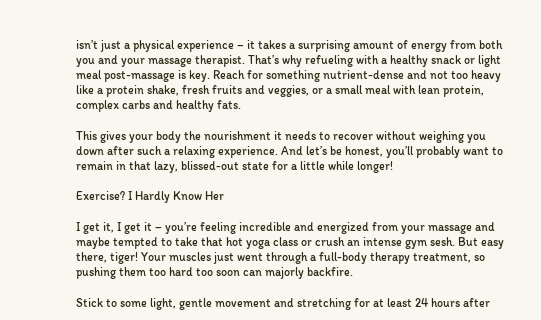isn’t just a physical experience – it takes a surprising amount of energy from both you and your massage therapist. That’s why refueling with a healthy snack or light meal post-massage is key. Reach for something nutrient-dense and not too heavy like a protein shake, fresh fruits and veggies, or a small meal with lean protein, complex carbs and healthy fats.

This gives your body the nourishment it needs to recover without weighing you down after such a relaxing experience. And let’s be honest, you’ll probably want to remain in that lazy, blissed-out state for a little while longer!

Exercise? I Hardly Know Her

I get it, I get it – you’re feeling incredible and energized from your massage and maybe tempted to take that hot yoga class or crush an intense gym sesh. But easy there, tiger! Your muscles just went through a full-body therapy treatment, so pushing them too hard too soon can majorly backfire.

Stick to some light, gentle movement and stretching for at least 24 hours after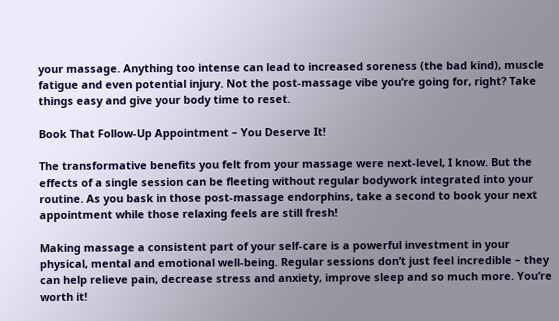your massage. Anything too intense can lead to increased soreness (the bad kind), muscle fatigue and even potential injury. Not the post-massage vibe you’re going for, right? Take things easy and give your body time to reset.

Book That Follow-Up Appointment – You Deserve It!

The transformative benefits you felt from your massage were next-level, I know. But the effects of a single session can be fleeting without regular bodywork integrated into your routine. As you bask in those post-massage endorphins, take a second to book your next appointment while those relaxing feels are still fresh!

Making massage a consistent part of your self-care is a powerful investment in your physical, mental and emotional well-being. Regular sessions don’t just feel incredible – they can help relieve pain, decrease stress and anxiety, improve sleep and so much more. You’re worth it!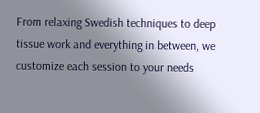From relaxing Swedish techniques to deep tissue work and everything in between, we customize each session to your needs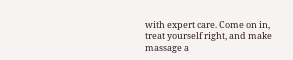with expert care. Come on in, treat yourself right, and make massage a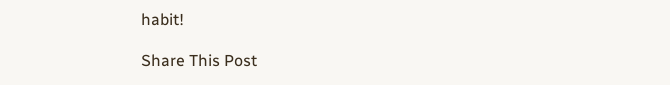habit!

Share This Post